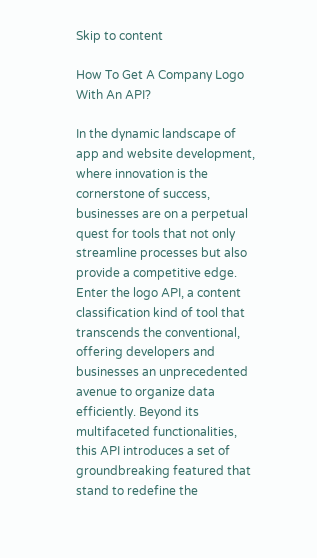Skip to content

How To Get A Company Logo With An API?

In the dynamic landscape of app and website development, where innovation is the cornerstone of success, businesses are on a perpetual quest for tools that not only streamline processes but also provide a competitive edge. Enter the logo API, a content classification kind of tool that transcends the conventional, offering developers and businesses an unprecedented avenue to organize data efficiently. Beyond its multifaceted functionalities, this API introduces a set of groundbreaking featured that stand to redefine the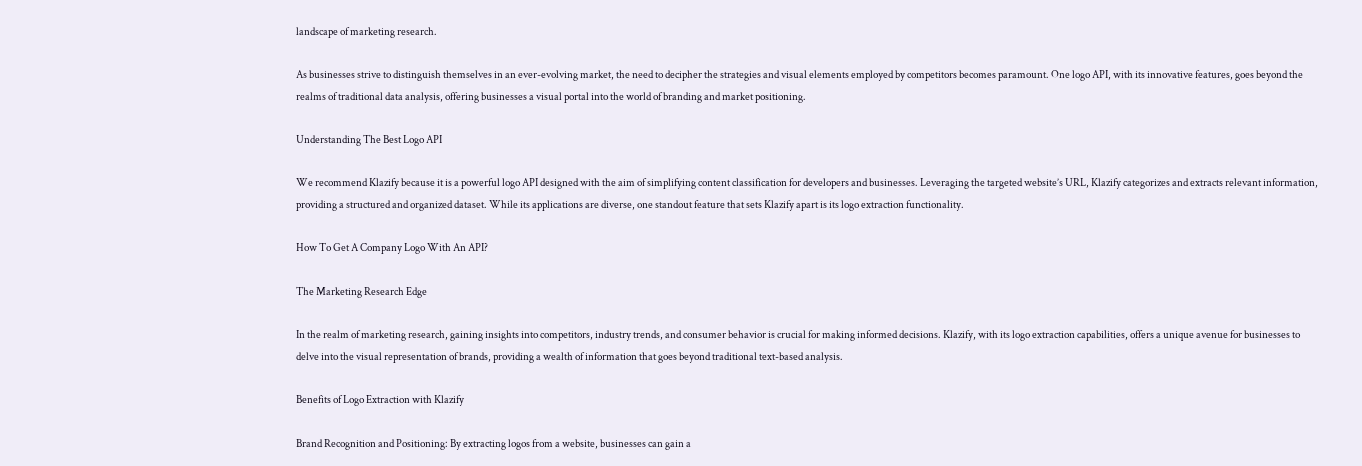landscape of marketing research.

As businesses strive to distinguish themselves in an ever-evolving market, the need to decipher the strategies and visual elements employed by competitors becomes paramount. One logo API, with its innovative features, goes beyond the realms of traditional data analysis, offering businesses a visual portal into the world of branding and market positioning.

Understanding The Best Logo API

We recommend Klazify because it is a powerful logo API designed with the aim of simplifying content classification for developers and businesses. Leveraging the targeted website’s URL, Klazify categorizes and extracts relevant information, providing a structured and organized dataset. While its applications are diverse, one standout feature that sets Klazify apart is its logo extraction functionality.

How To Get A Company Logo With An API?

The Marketing Research Edge

In the realm of marketing research, gaining insights into competitors, industry trends, and consumer behavior is crucial for making informed decisions. Klazify, with its logo extraction capabilities, offers a unique avenue for businesses to delve into the visual representation of brands, providing a wealth of information that goes beyond traditional text-based analysis.

Benefits of Logo Extraction with Klazify

Brand Recognition and Positioning: By extracting logos from a website, businesses can gain a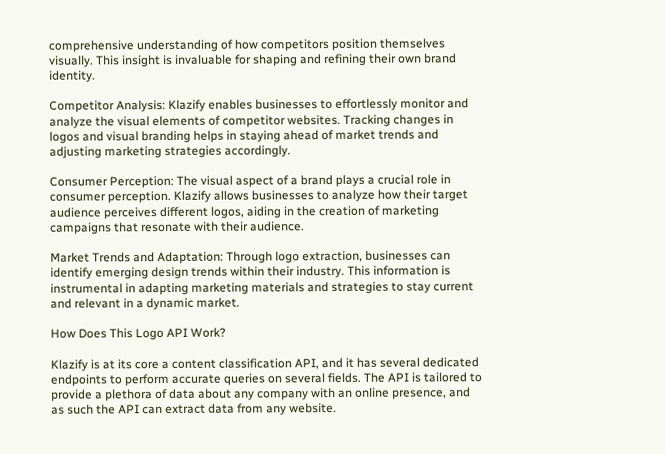comprehensive understanding of how competitors position themselves visually. This insight is invaluable for shaping and refining their own brand identity.

Competitor Analysis: Klazify enables businesses to effortlessly monitor and analyze the visual elements of competitor websites. Tracking changes in logos and visual branding helps in staying ahead of market trends and adjusting marketing strategies accordingly.

Consumer Perception: The visual aspect of a brand plays a crucial role in consumer perception. Klazify allows businesses to analyze how their target audience perceives different logos, aiding in the creation of marketing campaigns that resonate with their audience.

Market Trends and Adaptation: Through logo extraction, businesses can identify emerging design trends within their industry. This information is instrumental in adapting marketing materials and strategies to stay current and relevant in a dynamic market.

How Does This Logo API Work?

Klazify is at its core a content classification API, and it has several dedicated endpoints to perform accurate queries on several fields. The API is tailored to provide a plethora of data about any company with an online presence, and as such the API can extract data from any website.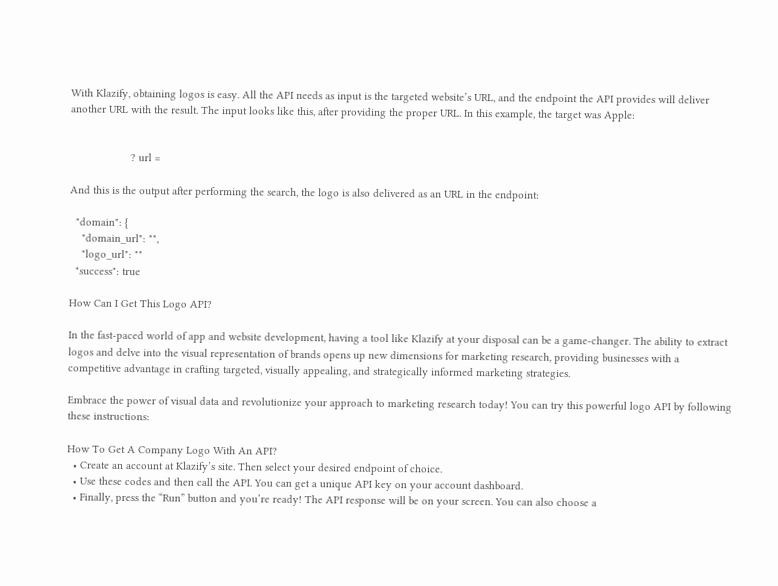With Klazify, obtaining logos is easy. All the API needs as input is the targeted website’s URL, and the endpoint the API provides will deliver another URL with the result. The input looks like this, after providing the proper URL. In this example, the target was Apple:


                    ? url =

And this is the output after performing the search, the logo is also delivered as an URL in the endpoint:

  "domain": {
    "domain_url": "",
    "logo_url": ""
  "success": true

How Can I Get This Logo API?

In the fast-paced world of app and website development, having a tool like Klazify at your disposal can be a game-changer. The ability to extract logos and delve into the visual representation of brands opens up new dimensions for marketing research, providing businesses with a competitive advantage in crafting targeted, visually appealing, and strategically informed marketing strategies.

Embrace the power of visual data and revolutionize your approach to marketing research today! You can try this powerful logo API by following these instructions:

How To Get A Company Logo With An API?
  • Create an account at Klazify’s site. Then select your desired endpoint of choice.
  • Use these codes and then call the API. You can get a unique API key on your account dashboard.
  • Finally, press the “Run” button and you’re ready! The API response will be on your screen. You can also choose a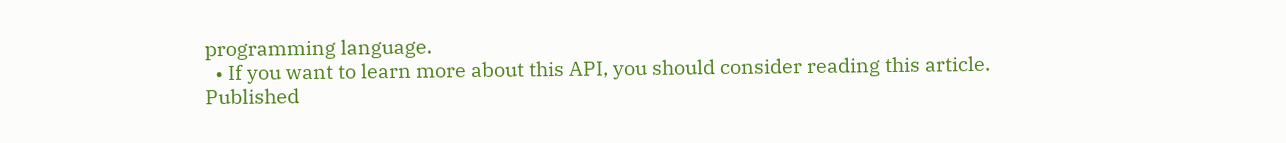programming language.
  • If you want to learn more about this API, you should consider reading this article.
Published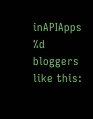inAPIApps
%d bloggers like this: